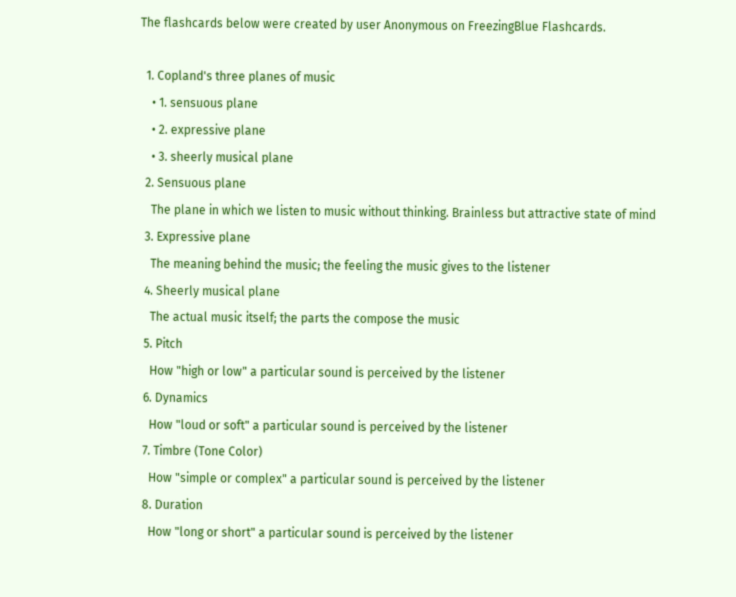The flashcards below were created by user Anonymous on FreezingBlue Flashcards.

  1. Copland's three planes of music
    • 1. sensuous plane
    • 2. expressive plane
    • 3. sheerly musical plane
  2. Sensuous plane
    The plane in which we listen to music without thinking. Brainless but attractive state of mind
  3. Expressive plane
    The meaning behind the music; the feeling the music gives to the listener
  4. Sheerly musical plane
    The actual music itself; the parts the compose the music
  5. Pitch
    How "high or low" a particular sound is perceived by the listener
  6. Dynamics
    How "loud or soft" a particular sound is perceived by the listener
  7. Timbre (Tone Color)
    How "simple or complex" a particular sound is perceived by the listener
  8. Duration
    How "long or short" a particular sound is perceived by the listener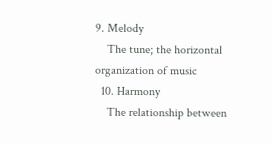9. Melody
    The tune; the horizontal organization of music
  10. Harmony
    The relationship between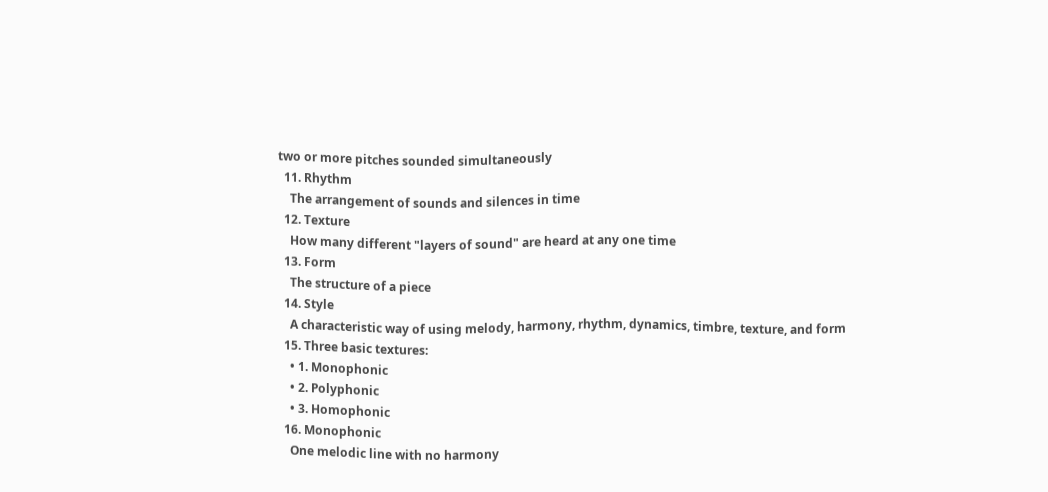two or more pitches sounded simultaneously
  11. Rhythm
    The arrangement of sounds and silences in time
  12. Texture
    How many different "layers of sound" are heard at any one time
  13. Form
    The structure of a piece
  14. Style
    A characteristic way of using melody, harmony, rhythm, dynamics, timbre, texture, and form
  15. Three basic textures:
    • 1. Monophonic
    • 2. Polyphonic
    • 3. Homophonic
  16. Monophonic
    One melodic line with no harmony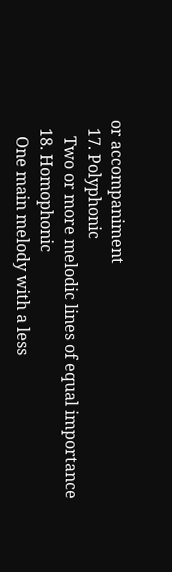or accompaniment
  17. Polyphonic
    Two or more melodic lines of equal importance
  18. Homophonic
    One main melody with a less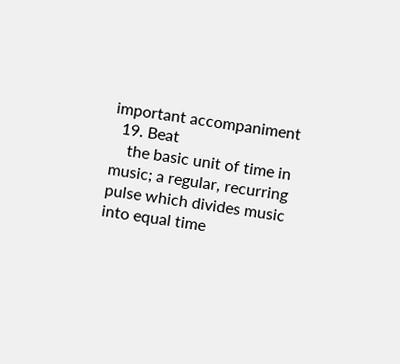important accompaniment
  19. Beat
    the basic unit of time in music; a regular, recurring pulse which divides music into equal time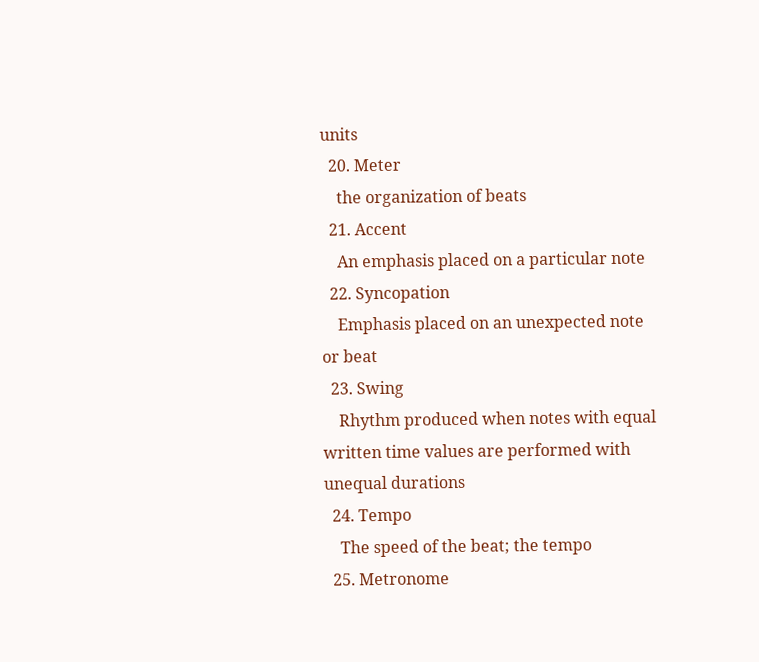units
  20. Meter
    the organization of beats
  21. Accent
    An emphasis placed on a particular note
  22. Syncopation
    Emphasis placed on an unexpected note or beat
  23. Swing
    Rhythm produced when notes with equal written time values are performed with unequal durations
  24. Tempo
    The speed of the beat; the tempo
  25. Metronome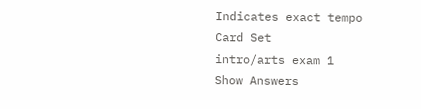Indicates exact tempo
Card Set
intro/arts exam 1
Show Answers